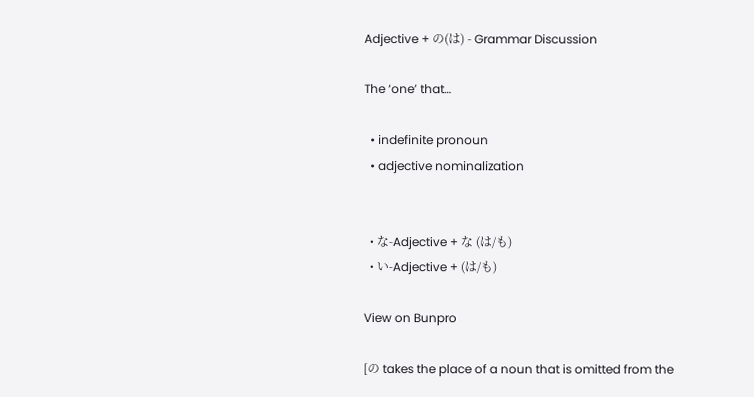Adjective + の(は) - Grammar Discussion

The ‘one’ that…

  • indefinite pronoun
  • adjective nominalization


  • な-Adjective + な (は/も)
  • い-Adjective + (は/も)

View on Bunpro

[の takes the place of a noun that is omitted from the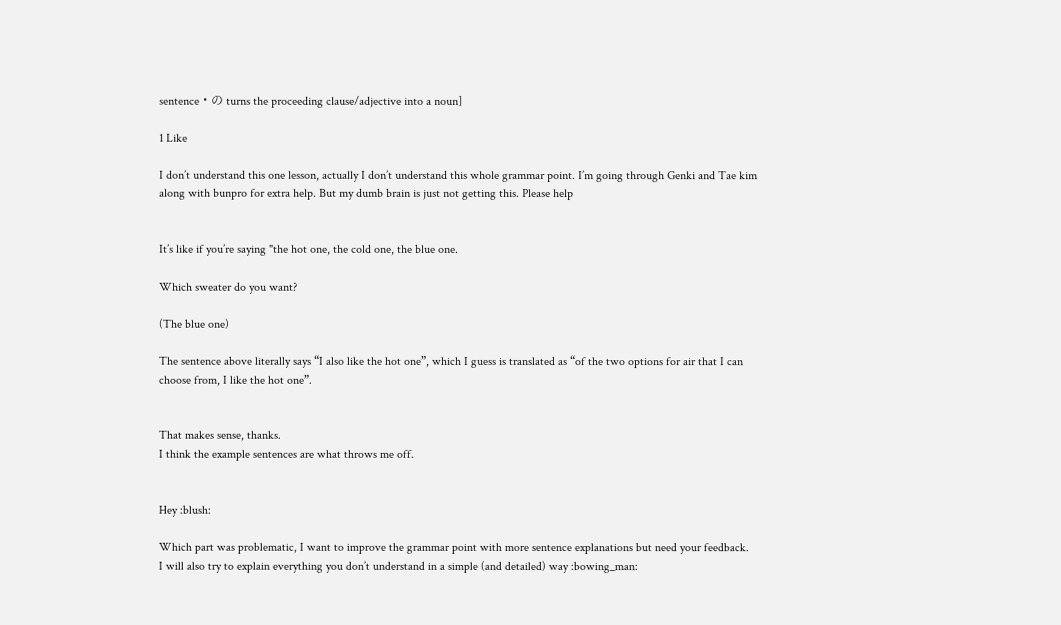sentence・の turns the proceeding clause/adjective into a noun]

1 Like

I don’t understand this one lesson, actually I don’t understand this whole grammar point. I’m going through Genki and Tae kim along with bunpro for extra help. But my dumb brain is just not getting this. Please help


It’s like if you’re saying "the hot one, the cold one, the blue one.

Which sweater do you want?

(The blue one)

The sentence above literally says “I also like the hot one”, which I guess is translated as “of the two options for air that I can choose from, I like the hot one”.


That makes sense, thanks.
I think the example sentences are what throws me off.


Hey :blush:

Which part was problematic, I want to improve the grammar point with more sentence explanations but need your feedback.
I will also try to explain everything you don’t understand in a simple (and detailed) way :bowing_man: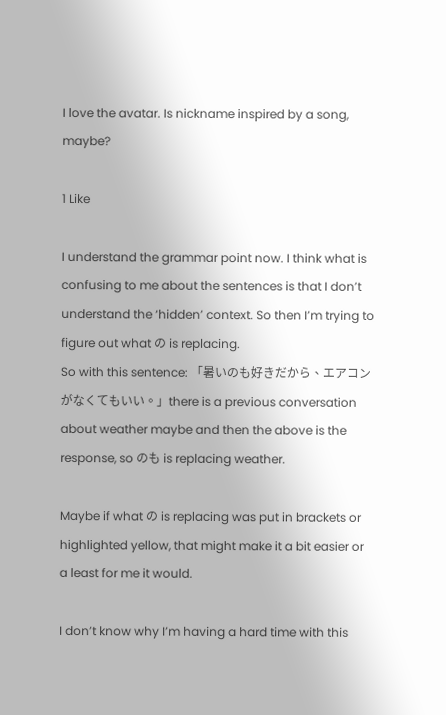I love the avatar. Is nickname inspired by a song, maybe?

1 Like

I understand the grammar point now. I think what is confusing to me about the sentences is that I don’t understand the ‘hidden’ context. So then I’m trying to figure out what の is replacing.
So with this sentence: 「暑いのも好きだから、エアコンがなくてもいい。」there is a previous conversation about weather maybe and then the above is the response, so のも is replacing weather.

Maybe if what の is replacing was put in brackets or highlighted yellow, that might make it a bit easier or a least for me it would.

I don’t know why I’m having a hard time with this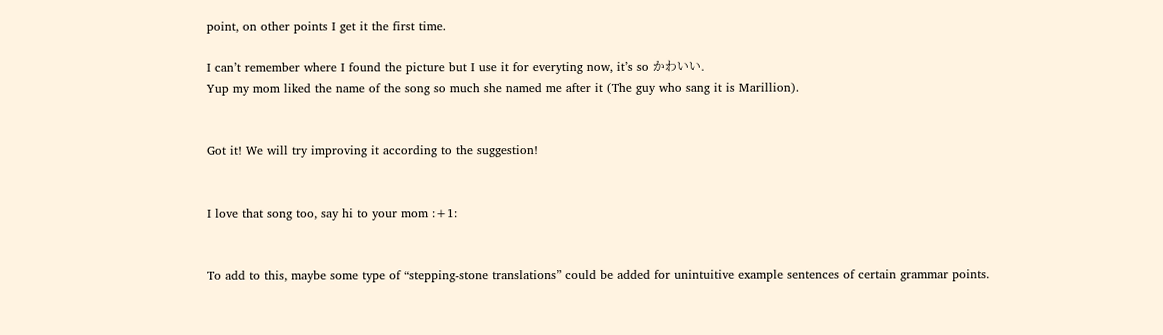point, on other points I get it the first time.

I can’t remember where I found the picture but I use it for everyting now, it’s so かわいい.
Yup my mom liked the name of the song so much she named me after it (The guy who sang it is Marillion).


Got it! We will try improving it according to the suggestion!


I love that song too, say hi to your mom :+1:


To add to this, maybe some type of “stepping-stone translations” could be added for unintuitive example sentences of certain grammar points.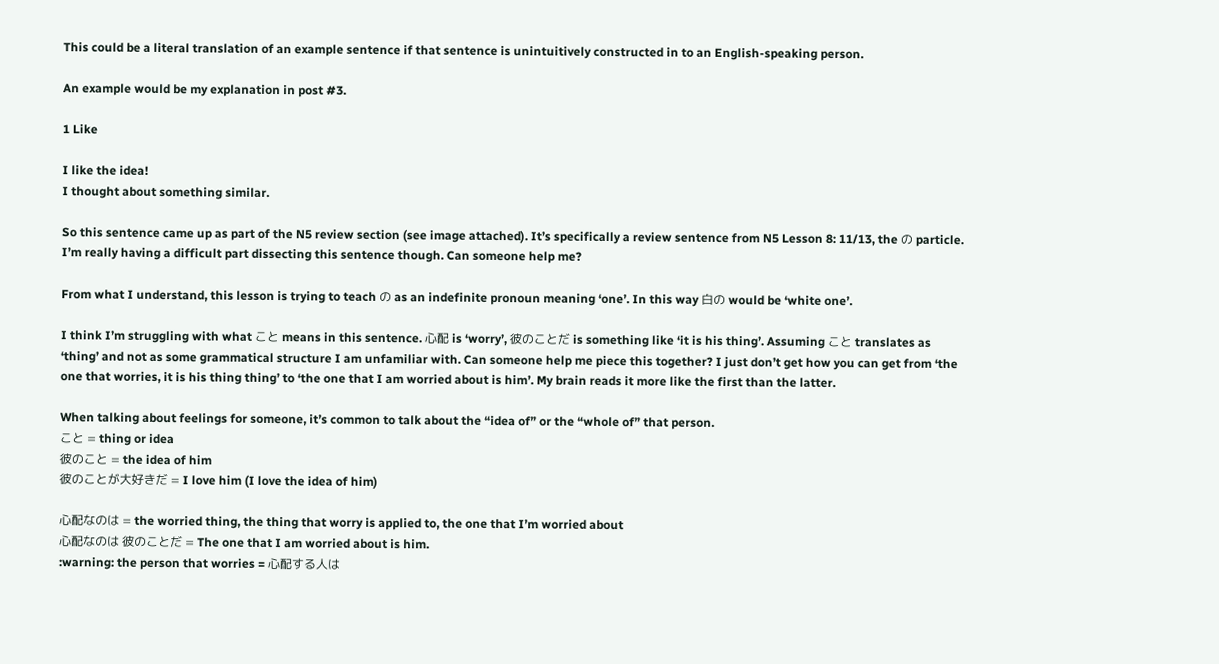This could be a literal translation of an example sentence if that sentence is unintuitively constructed in to an English-speaking person.

An example would be my explanation in post #3.

1 Like

I like the idea!
I thought about something similar.

So this sentence came up as part of the N5 review section (see image attached). It’s specifically a review sentence from N5 Lesson 8: 11/13, the の particle. I’m really having a difficult part dissecting this sentence though. Can someone help me?

From what I understand, this lesson is trying to teach の as an indefinite pronoun meaning ‘one’. In this way 白の would be ‘white one’.

I think I’m struggling with what こと means in this sentence. 心配 is ‘worry’, 彼のことだ is something like ‘it is his thing’. Assuming こと translates as ‘thing’ and not as some grammatical structure I am unfamiliar with. Can someone help me piece this together? I just don’t get how you can get from ‘the one that worries, it is his thing thing’ to ‘the one that I am worried about is him’. My brain reads it more like the first than the latter.

When talking about feelings for someone, it’s common to talk about the “idea of” or the “whole of” that person.
こと = thing or idea
彼のこと = the idea of him
彼のことが大好きだ = I love him (I love the idea of him)

心配なのは = the worried thing, the thing that worry is applied to, the one that I’m worried about
心配なのは 彼のことだ = The one that I am worried about is him.
:warning: the person that worries = 心配する人は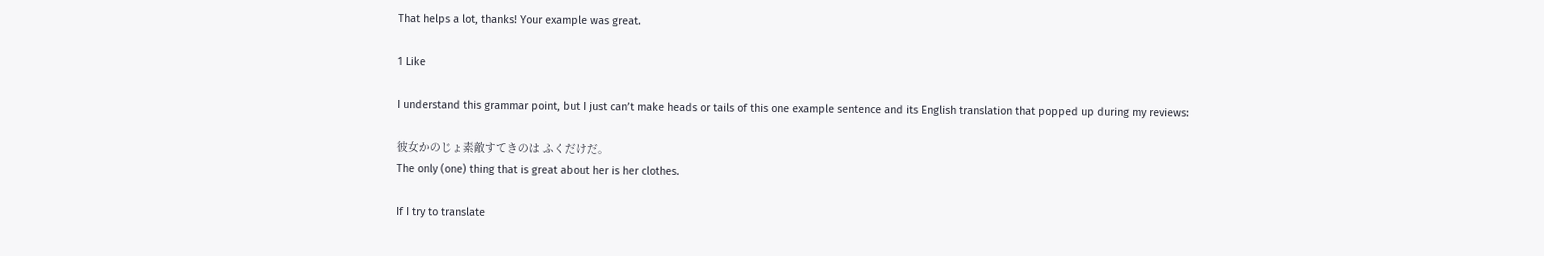That helps a lot, thanks! Your example was great.

1 Like

I understand this grammar point, but I just can’t make heads or tails of this one example sentence and its English translation that popped up during my reviews:

彼女かのじょ素敵すてきのは ふくだけだ。
The only (one) thing that is great about her is her clothes.

If I try to translate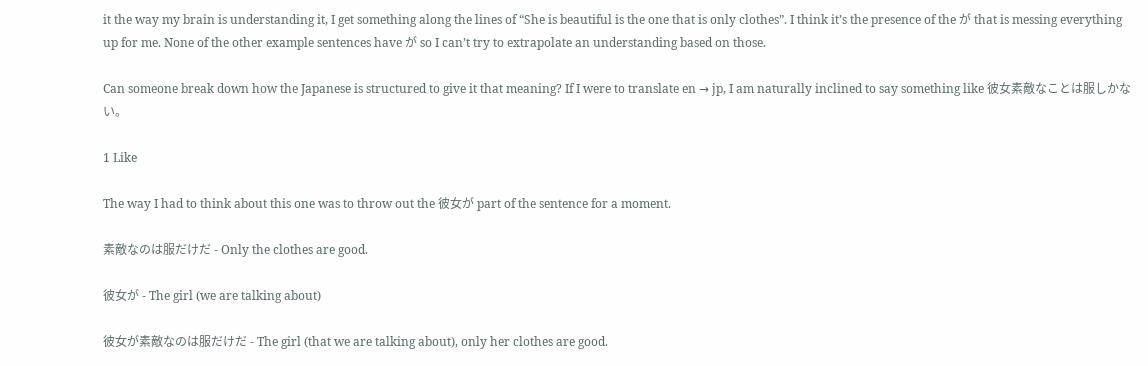it the way my brain is understanding it, I get something along the lines of “She is beautiful is the one that is only clothes”. I think it’s the presence of the が that is messing everything up for me. None of the other example sentences have が so I can’t try to extrapolate an understanding based on those.

Can someone break down how the Japanese is structured to give it that meaning? If I were to translate en → jp, I am naturally inclined to say something like 彼女素敵なことは服しかない。

1 Like

The way I had to think about this one was to throw out the 彼女が part of the sentence for a moment.

素敵なのは服だけだ - Only the clothes are good.

彼女が - The girl (we are talking about)

彼女が素敵なのは服だけだ - The girl (that we are talking about), only her clothes are good.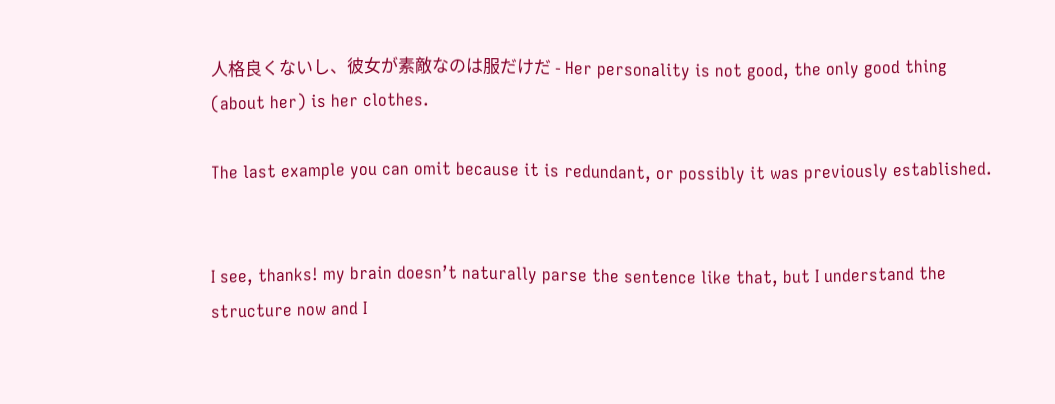人格良くないし、彼女が素敵なのは服だけだ - Her personality is not good, the only good thing (about her) is her clothes.

The last example you can omit because it is redundant, or possibly it was previously established.


I see, thanks! my brain doesn’t naturally parse the sentence like that, but I understand the structure now and I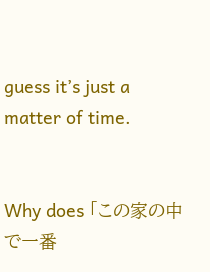guess it’s just a matter of time.


Why does 「この家の中で一番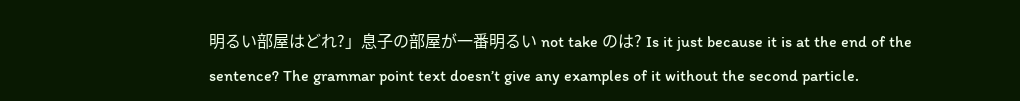明るい部屋はどれ?」息子の部屋が一番明るい not take のは? Is it just because it is at the end of the sentence? The grammar point text doesn’t give any examples of it without the second particle.